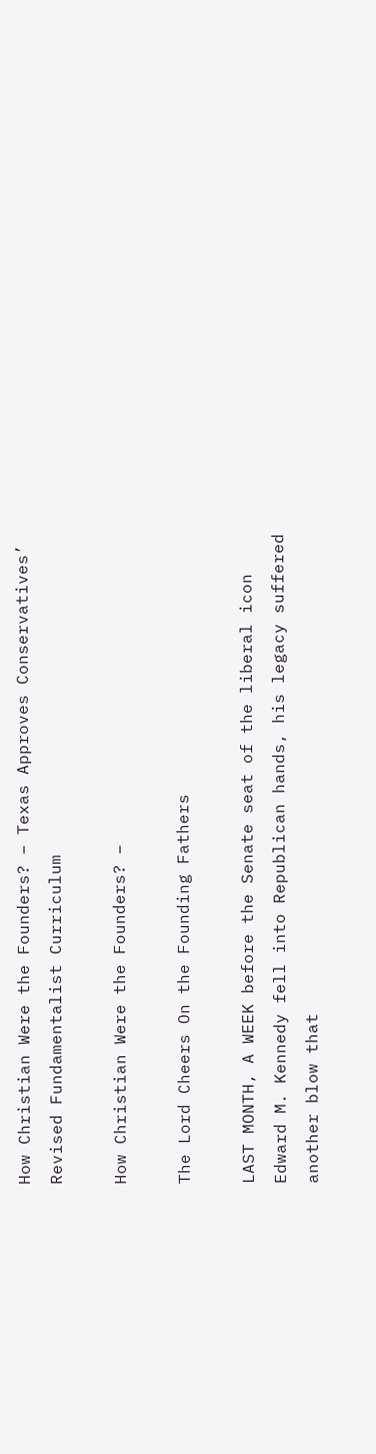How Christian Were the Founders? – Texas Approves Conservatives’ Revised Fundamentalist Curriculum

How Christian Were the Founders? –

The Lord Cheers On the Founding Fathers

LAST MONTH, A WEEK before the Senate seat of the liberal icon Edward M. Kennedy fell into Republican hands, his legacy suffered another blow that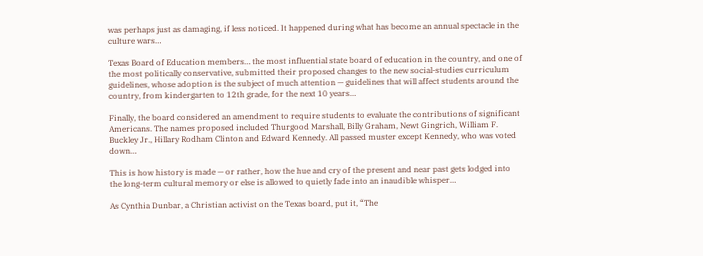was perhaps just as damaging, if less noticed. It happened during what has become an annual spectacle in the culture wars…

Texas Board of Education members… the most influential state board of education in the country, and one of the most politically conservative, submitted their proposed changes to the new social-studies curriculum guidelines, whose adoption is the subject of much attention — guidelines that will affect students around the country, from kindergarten to 12th grade, for the next 10 years…

Finally, the board considered an amendment to require students to evaluate the contributions of significant Americans. The names proposed included Thurgood Marshall, Billy Graham, Newt Gingrich, William F. Buckley Jr., Hillary Rodham Clinton and Edward Kennedy. All passed muster except Kennedy, who was voted down…

This is how history is made — or rather, how the hue and cry of the present and near past gets lodged into the long-term cultural memory or else is allowed to quietly fade into an inaudible whisper…

As Cynthia Dunbar, a Christian activist on the Texas board, put it, “The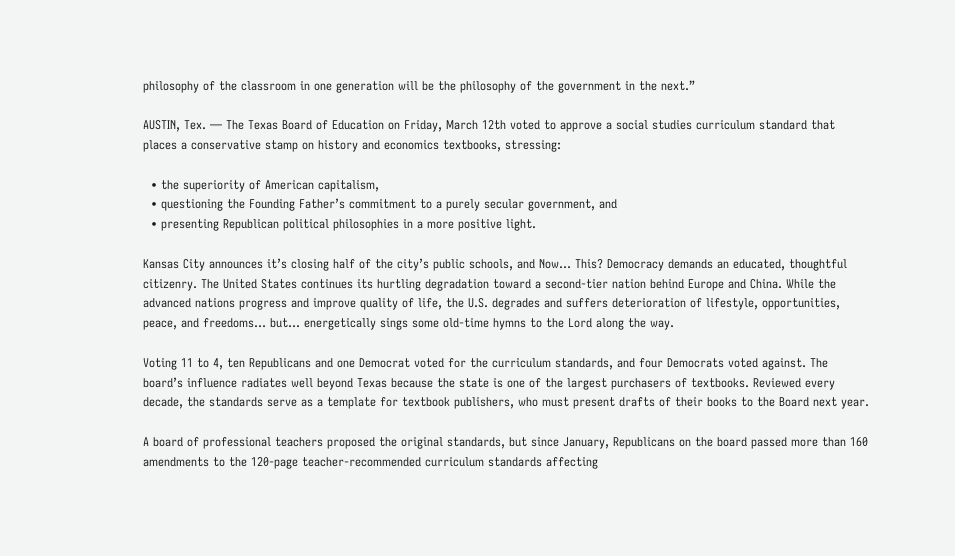philosophy of the classroom in one generation will be the philosophy of the government in the next.”

AUSTIN, Tex. — The Texas Board of Education on Friday, March 12th voted to approve a social studies curriculum standard that places a conservative stamp on history and economics textbooks, stressing:

  • the superiority of American capitalism,
  • questioning the Founding Father’s commitment to a purely secular government, and
  • presenting Republican political philosophies in a more positive light.

Kansas City announces it’s closing half of the city’s public schools, and Now… This? Democracy demands an educated, thoughtful citizenry. The United States continues its hurtling degradation toward a second-tier nation behind Europe and China. While the advanced nations progress and improve quality of life, the U.S. degrades and suffers deterioration of lifestyle, opportunities, peace, and freedoms… but… energetically sings some old-time hymns to the Lord along the way.

Voting 11 to 4, ten Republicans and one Democrat voted for the curriculum standards, and four Democrats voted against. The board’s influence radiates well beyond Texas because the state is one of the largest purchasers of textbooks. Reviewed every decade, the standards serve as a template for textbook publishers, who must present drafts of their books to the Board next year.

A board of professional teachers proposed the original standards, but since January, Republicans on the board passed more than 160 amendments to the 120-page teacher-recommended curriculum standards affecting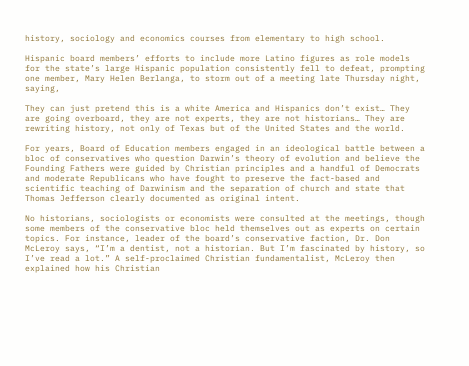history, sociology and economics courses from elementary to high school.

Hispanic board members’ efforts to include more Latino figures as role models for the state’s large Hispanic population consistently fell to defeat, prompting one member, Mary Helen Berlanga, to storm out of a meeting late Thursday night, saying,

They can just pretend this is a white America and Hispanics don’t exist… They are going overboard, they are not experts, they are not historians… They are rewriting history, not only of Texas but of the United States and the world.

For years, Board of Education members engaged in an ideological battle between a bloc of conservatives who question Darwin’s theory of evolution and believe the Founding Fathers were guided by Christian principles and a handful of Democrats and moderate Republicans who have fought to preserve the fact-based and scientific teaching of Darwinism and the separation of church and state that Thomas Jefferson clearly documented as original intent.

No historians, sociologists or economists were consulted at the meetings, though some members of the conservative bloc held themselves out as experts on certain topics. For instance, leader of the board’s conservative faction, Dr. Don McLeroy says, “I’m a dentist, not a historian. But I’m fascinated by history, so I’ve read a lot.” A self-proclaimed Christian fundamentalist, McLeroy then explained how his Christian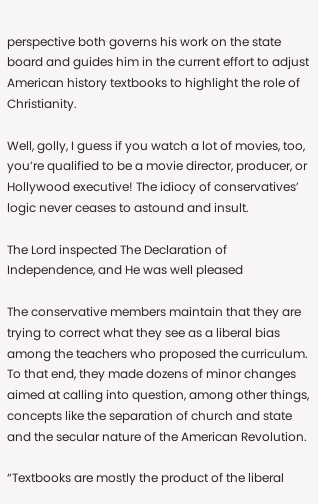perspective both governs his work on the state board and guides him in the current effort to adjust American history textbooks to highlight the role of Christianity.

Well, golly, I guess if you watch a lot of movies, too, you’re qualified to be a movie director, producer, or Hollywood executive! The idiocy of conservatives’ logic never ceases to astound and insult.

The Lord inspected The Declaration of Independence, and He was well pleased

The conservative members maintain that they are trying to correct what they see as a liberal bias among the teachers who proposed the curriculum. To that end, they made dozens of minor changes aimed at calling into question, among other things, concepts like the separation of church and state and the secular nature of the American Revolution.

“Textbooks are mostly the product of the liberal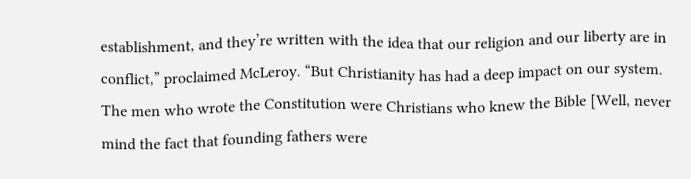establishment, and they’re written with the idea that our religion and our liberty are in conflict,” proclaimed McLeroy. “But Christianity has had a deep impact on our system. The men who wrote the Constitution were Christians who knew the Bible [Well, never mind the fact that founding fathers were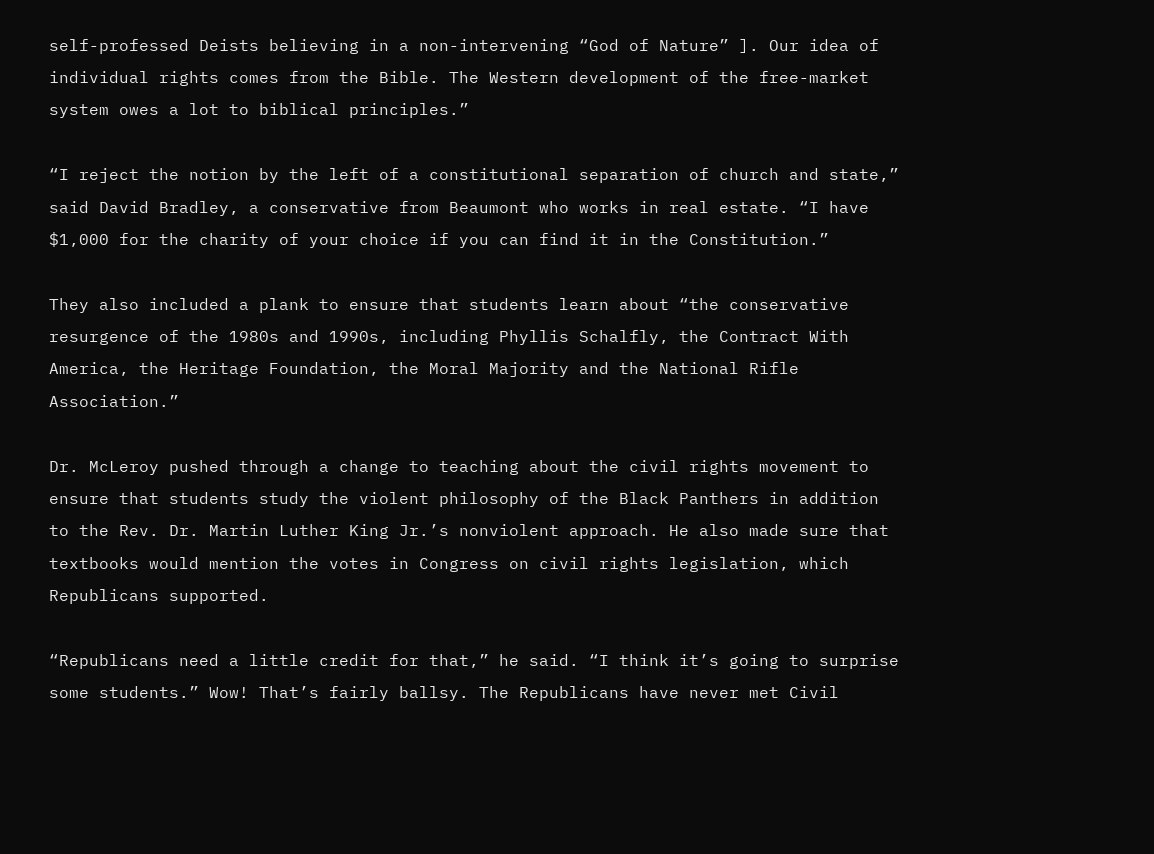self-professed Deists believing in a non-intervening “God of Nature” ]. Our idea of individual rights comes from the Bible. The Western development of the free-market system owes a lot to biblical principles.”

“I reject the notion by the left of a constitutional separation of church and state,” said David Bradley, a conservative from Beaumont who works in real estate. “I have $1,000 for the charity of your choice if you can find it in the Constitution.”

They also included a plank to ensure that students learn about “the conservative resurgence of the 1980s and 1990s, including Phyllis Schalfly, the Contract With America, the Heritage Foundation, the Moral Majority and the National Rifle Association.”

Dr. McLeroy pushed through a change to teaching about the civil rights movement to ensure that students study the violent philosophy of the Black Panthers in addition to the Rev. Dr. Martin Luther King Jr.’s nonviolent approach. He also made sure that textbooks would mention the votes in Congress on civil rights legislation, which Republicans supported.

“Republicans need a little credit for that,” he said. “I think it’s going to surprise some students.” Wow! That’s fairly ballsy. The Republicans have never met Civil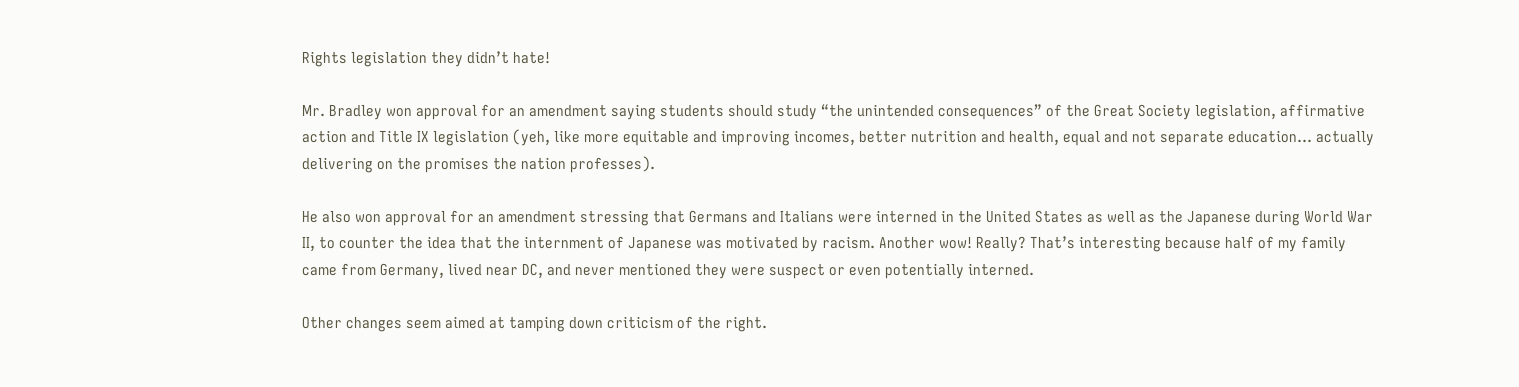Rights legislation they didn’t hate!

Mr. Bradley won approval for an amendment saying students should study “the unintended consequences” of the Great Society legislation, affirmative action and Title IX legislation (yeh, like more equitable and improving incomes, better nutrition and health, equal and not separate education… actually delivering on the promises the nation professes).

He also won approval for an amendment stressing that Germans and Italians were interned in the United States as well as the Japanese during World War II, to counter the idea that the internment of Japanese was motivated by racism. Another wow! Really? That’s interesting because half of my family came from Germany, lived near DC, and never mentioned they were suspect or even potentially interned.

Other changes seem aimed at tamping down criticism of the right.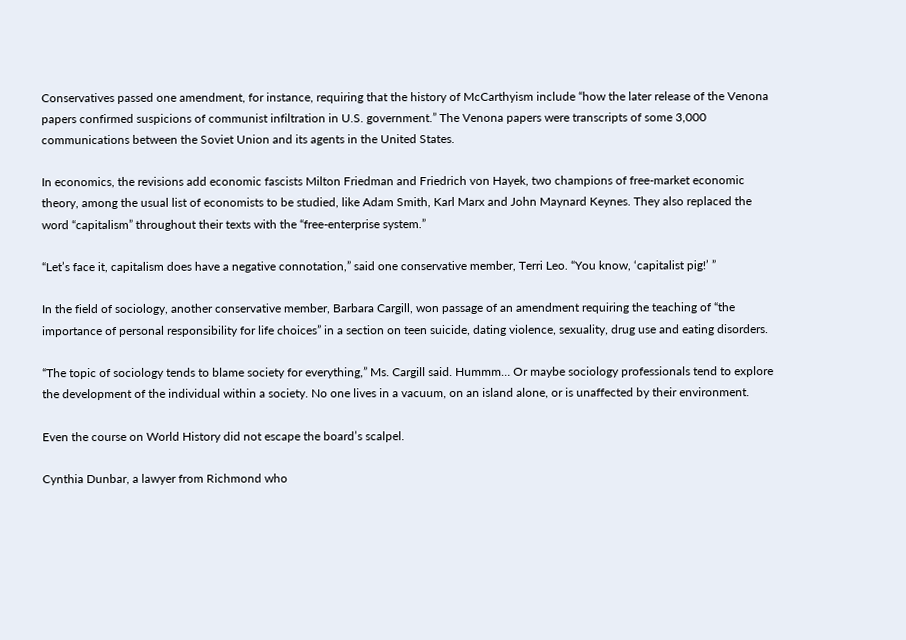Conservatives passed one amendment, for instance, requiring that the history of McCarthyism include “how the later release of the Venona papers confirmed suspicions of communist infiltration in U.S. government.” The Venona papers were transcripts of some 3,000 communications between the Soviet Union and its agents in the United States.

In economics, the revisions add economic fascists Milton Friedman and Friedrich von Hayek, two champions of free-market economic theory, among the usual list of economists to be studied, like Adam Smith, Karl Marx and John Maynard Keynes. They also replaced the word “capitalism” throughout their texts with the “free-enterprise system.”

“Let’s face it, capitalism does have a negative connotation,” said one conservative member, Terri Leo. “You know, ‘capitalist pig!’ ”

In the field of sociology, another conservative member, Barbara Cargill, won passage of an amendment requiring the teaching of “the importance of personal responsibility for life choices” in a section on teen suicide, dating violence, sexuality, drug use and eating disorders.

“The topic of sociology tends to blame society for everything,” Ms. Cargill said. Hummm… Or maybe sociology professionals tend to explore the development of the individual within a society. No one lives in a vacuum, on an island alone, or is unaffected by their environment.

Even the course on World History did not escape the board’s scalpel.

Cynthia Dunbar, a lawyer from Richmond who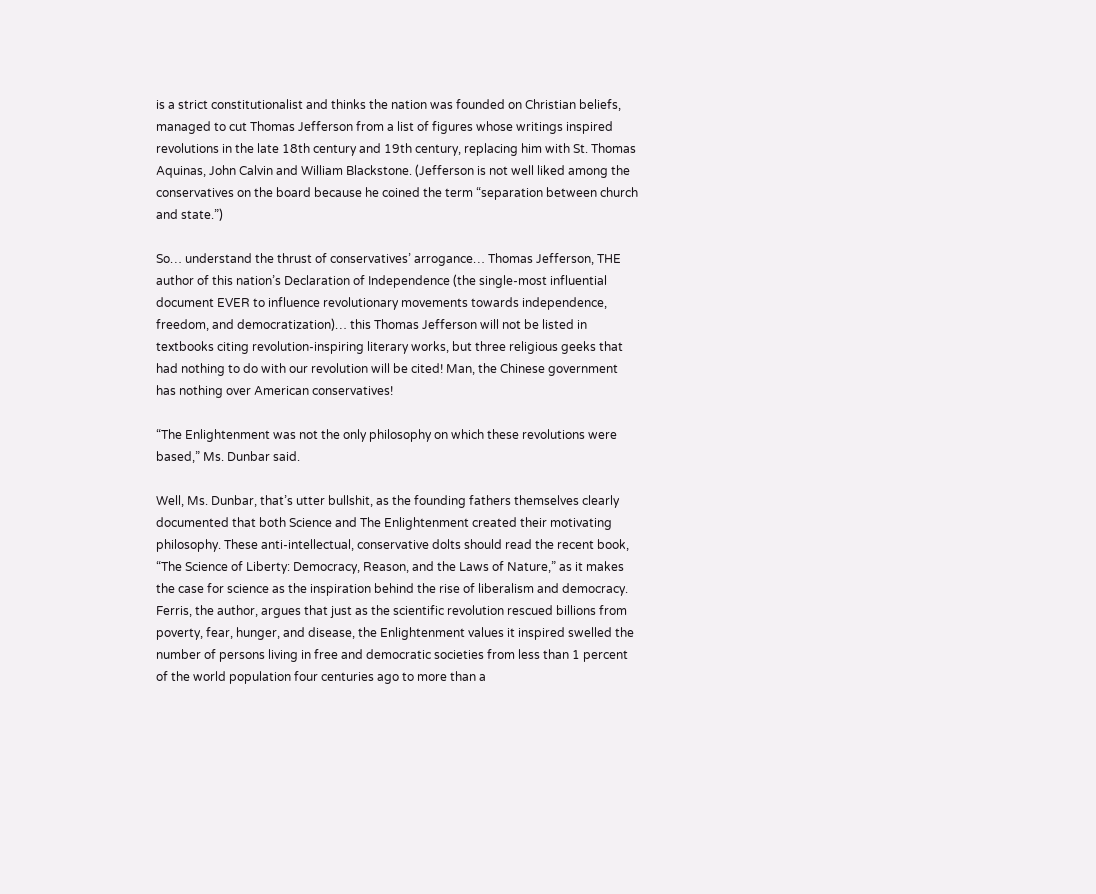is a strict constitutionalist and thinks the nation was founded on Christian beliefs, managed to cut Thomas Jefferson from a list of figures whose writings inspired revolutions in the late 18th century and 19th century, replacing him with St. Thomas Aquinas, John Calvin and William Blackstone. (Jefferson is not well liked among the conservatives on the board because he coined the term “separation between church and state.”)

So… understand the thrust of conservatives’ arrogance… Thomas Jefferson, THE author of this nation’s Declaration of Independence (the single-most influential document EVER to influence revolutionary movements towards independence, freedom, and democratization)… this Thomas Jefferson will not be listed in textbooks citing revolution-inspiring literary works, but three religious geeks that had nothing to do with our revolution will be cited! Man, the Chinese government has nothing over American conservatives!

“The Enlightenment was not the only philosophy on which these revolutions were based,” Ms. Dunbar said.

Well, Ms. Dunbar, that’s utter bullshit, as the founding fathers themselves clearly documented that both Science and The Enlightenment created their motivating philosophy. These anti-intellectual, conservative dolts should read the recent book, “The Science of Liberty: Democracy, Reason, and the Laws of Nature,” as it makes the case for science as the inspiration behind the rise of liberalism and democracy. Ferris, the author, argues that just as the scientific revolution rescued billions from poverty, fear, hunger, and disease, the Enlightenment values it inspired swelled the number of persons living in free and democratic societies from less than 1 percent of the world population four centuries ago to more than a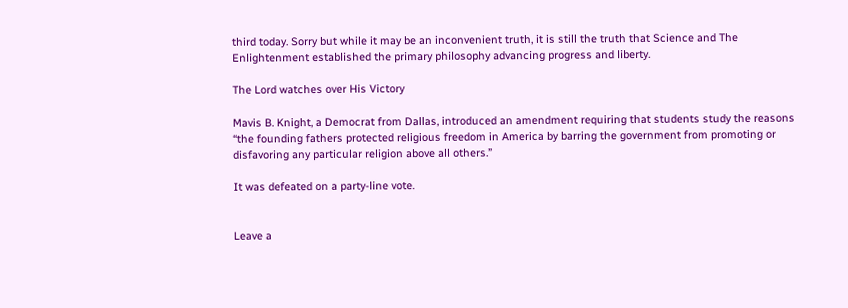third today. Sorry but while it may be an inconvenient truth, it is still the truth that Science and The Enlightenment established the primary philosophy advancing progress and liberty.

The Lord watches over His Victory

Mavis B. Knight, a Democrat from Dallas, introduced an amendment requiring that students study the reasons “the founding fathers protected religious freedom in America by barring the government from promoting or disfavoring any particular religion above all others.”

It was defeated on a party-line vote.


Leave a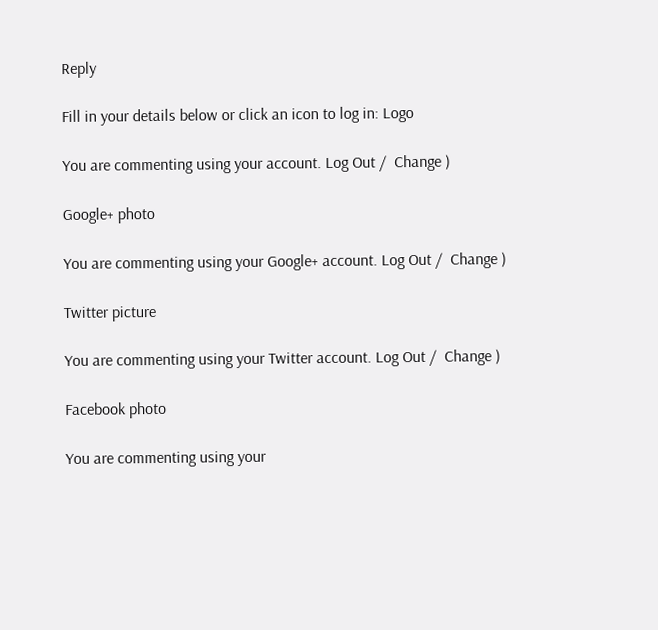Reply

Fill in your details below or click an icon to log in: Logo

You are commenting using your account. Log Out /  Change )

Google+ photo

You are commenting using your Google+ account. Log Out /  Change )

Twitter picture

You are commenting using your Twitter account. Log Out /  Change )

Facebook photo

You are commenting using your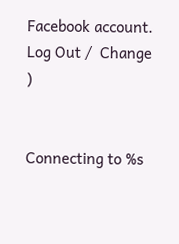Facebook account. Log Out /  Change )


Connecting to %s